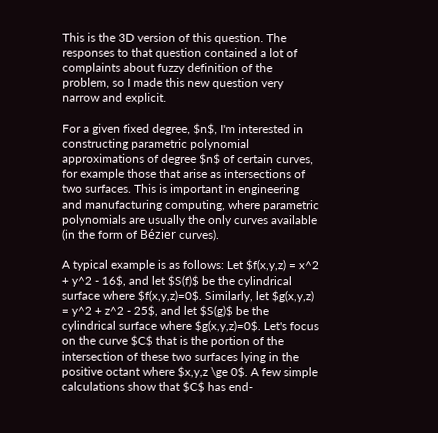This is the 3D version of this question. The responses to that question contained a lot of complaints about fuzzy definition of the problem, so I made this new question very narrow and explicit.

For a given fixed degree, $n$, I'm interested in constructing parametric polynomial approximations of degree $n$ of certain curves, for example those that arise as intersections of two surfaces. This is important in engineering and manufacturing computing, where parametric polynomials are usually the only curves available (in the form of Bézier curves).

A typical example is as follows: Let $f(x,y,z) = x^2 + y^2 - 16$, and let $S(f)$ be the cylindrical surface where $f(x,y,z)=0$. Similarly, let $g(x,y,z) = y^2 + z^2 - 25$, and let $S(g)$ be the cylindrical surface where $g(x,y,z)=0$. Let's focus on the curve $C$ that is the portion of the intersection of these two surfaces lying in the positive octant where $x,y,z \ge 0$. A few simple calculations show that $C$ has end-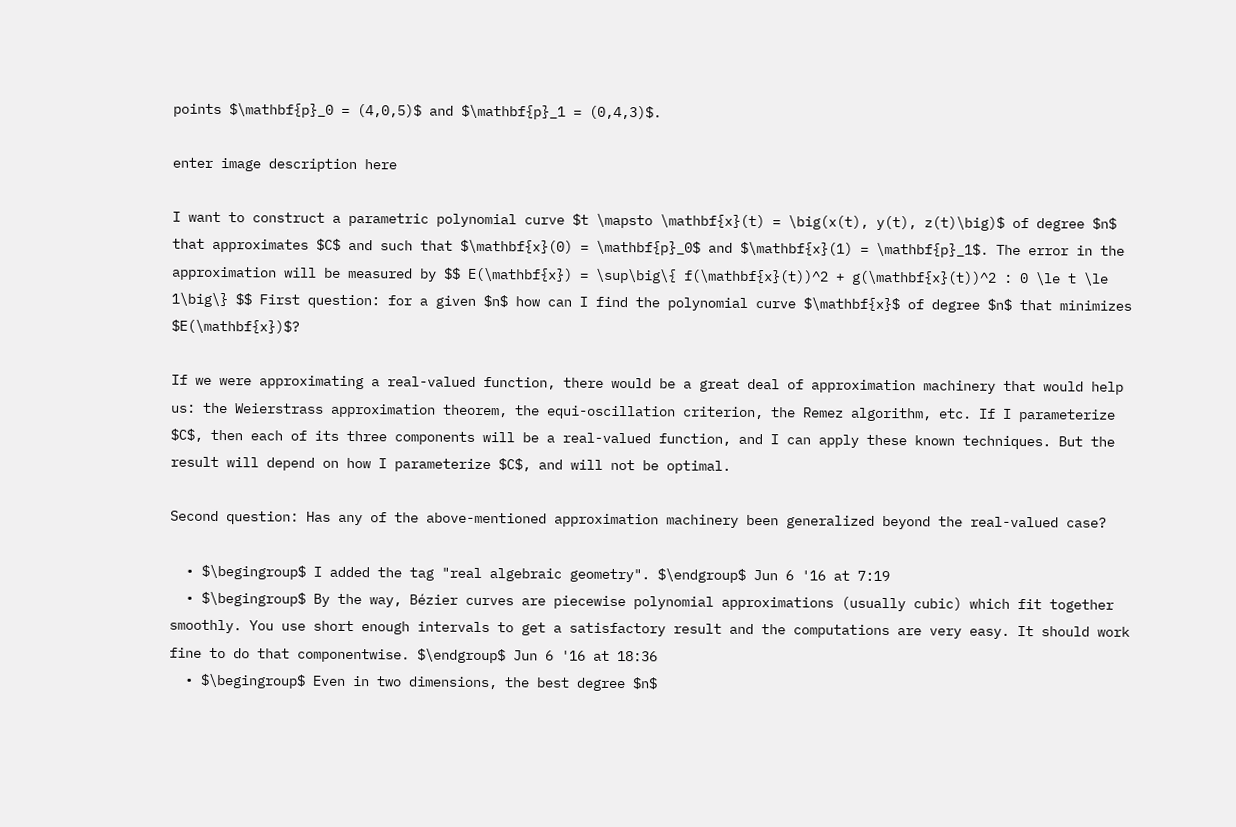points $\mathbf{p}_0 = (4,0,5)$ and $\mathbf{p}_1 = (0,4,3)$.

enter image description here

I want to construct a parametric polynomial curve $t \mapsto \mathbf{x}(t) = \big(x(t), y(t), z(t)\big)$ of degree $n$ that approximates $C$ and such that $\mathbf{x}(0) = \mathbf{p}_0$ and $\mathbf{x}(1) = \mathbf{p}_1$. The error in the approximation will be measured by $$ E(\mathbf{x}) = \sup\big\{ f(\mathbf{x}(t))^2 + g(\mathbf{x}(t))^2 : 0 \le t \le 1\big\} $$ First question: for a given $n$ how can I find the polynomial curve $\mathbf{x}$ of degree $n$ that minimizes $E(\mathbf{x})$?

If we were approximating a real-valued function, there would be a great deal of approximation machinery that would help us: the Weierstrass approximation theorem, the equi-oscillation criterion, the Remez algorithm, etc. If I parameterize $C$, then each of its three components will be a real-valued function, and I can apply these known techniques. But the result will depend on how I parameterize $C$, and will not be optimal.

Second question: Has any of the above-mentioned approximation machinery been generalized beyond the real-valued case?

  • $\begingroup$ I added the tag "real algebraic geometry". $\endgroup$ Jun 6 '16 at 7:19
  • $\begingroup$ By the way, Bézier curves are piecewise polynomial approximations (usually cubic) which fit together smoothly. You use short enough intervals to get a satisfactory result and the computations are very easy. It should work fine to do that componentwise. $\endgroup$ Jun 6 '16 at 18:36
  • $\begingroup$ Even in two dimensions, the best degree $n$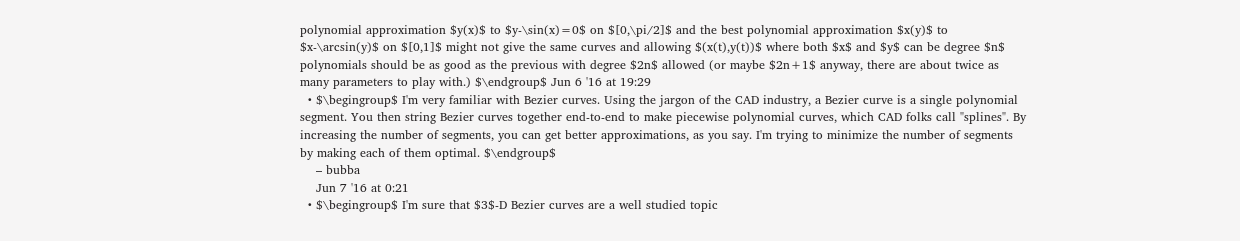polynomial approximation $y(x)$ to $y-\sin(x)=0$ on $[0,\pi/2]$ and the best polynomial approximation $x(y)$ to $x-\arcsin(y)$ on $[0,1]$ might not give the same curves and allowing $(x(t),y(t))$ where both $x$ and $y$ can be degree $n$ polynomials should be as good as the previous with degree $2n$ allowed (or maybe $2n+1$ anyway, there are about twice as many parameters to play with.) $\endgroup$ Jun 6 '16 at 19:29
  • $\begingroup$ I'm very familiar with Bezier curves. Using the jargon of the CAD industry, a Bezier curve is a single polynomial segment. You then string Bezier curves together end-to-end to make piecewise polynomial curves, which CAD folks call "splines". By increasing the number of segments, you can get better approximations, as you say. I'm trying to minimize the number of segments by making each of them optimal. $\endgroup$
    – bubba
    Jun 7 '16 at 0:21
  • $\begingroup$ I'm sure that $3$-D Bezier curves are a well studied topic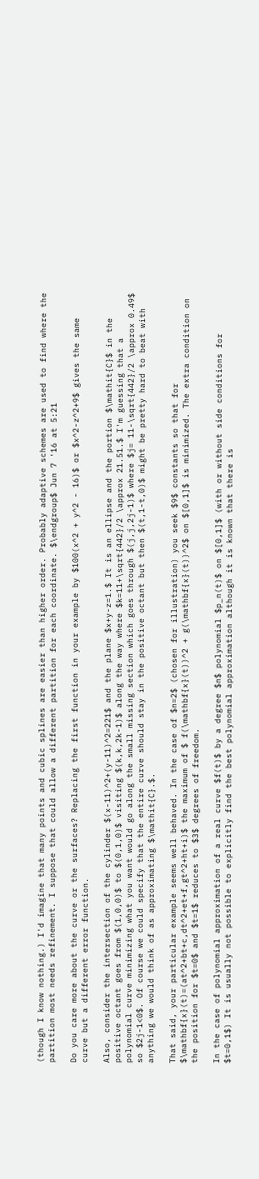(though I know nothing.) I'd imagine that many points and cubic splines are easier than higher order. Probably adaptive schemes are used to find where the partition most needs refinement. I suppose that could allow a different partition for each coordinate. $\endgroup$ Jun 7 '16 at 5:21

Do you care more about the curve or the surfaces? Replacing the first function in your example by $100(x^2 + y^2 - 16)$ or $x^2-z^2+9$ gives the same curve but a different error function.

Also, consider the intersection of the cylinder $(x-11)^2+(y-11)^2=221$ and the plane $x+y-z=1.$ It is an ellipse and the portion $\mathit{C}$ in the positive octant goes from $(1,0,0)$ to $(0,1,0)$ visiting $(k,k,2k-1)$ along the way where $k=11+\sqrt{442}/2 \approx 21.51.$ I'm guessing that a polynomial curve minimizing what you want would go along the small missing section which goes through $(j,j,2j-1)$ where $j= 11-\sqrt{442}/2 \approx 0.49$ so $2j-1<0$. Of course we could specify that the entire curve should stay in the positive octant but then $(t,1-t,0)$ might be pretty hard to beat with anything we would think of as approximating $\mathit{C}.$.

That said, your particular example seems well behaved. In the case of $n=2$ (chosen for illustration) you seek $9$ constants so that for $\mathbf{x}(t)=(at^2+bt+c,dt^2+et+f,gt^2+ht+i)$ the maximum of $ f(\mathbf{x}(t))^2 + g(\mathbf{x}(t))^2$ on $[0,1]$ is minimized. The extra condition on the position for $t=0$ and $t=1$ reduces to $3$ degrees of freedom.

In the case of polynomial approximation of a real curve $f(t)$ by a degree $n$ polynomial $p_n(t)$ on $[0,1]$ (with or without side conditions for $t=0,1$) It is usually not possible to explicitly find the best polynomial approximation although it is known that there is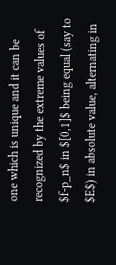one which is unique and it can be recognized by the extreme values of $f-p_n$ in $[0,1]$ being equal (say to $E$) in absolute value, alternating in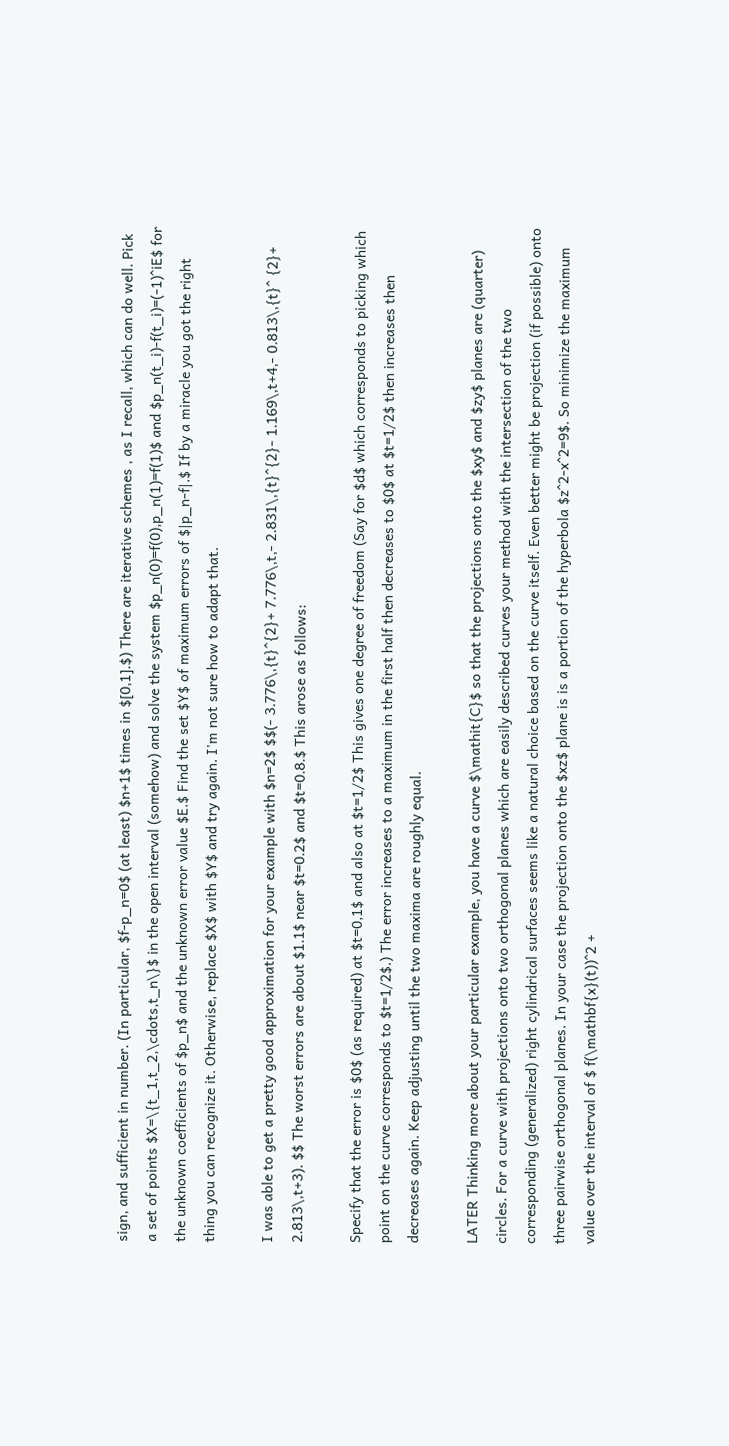sign, and sufficient in number. (In particular, $f-p_n=0$ (at least) $n+1$ times in $[0,1].$) There are iterative schemes , as I recall, which can do well. Pick a set of points $X=\{t_1,t_2,\cdots,t_n\}$ in the open interval (somehow) and solve the system $p_n(0)=f(0),p_n(1)=f(1)$ and $p_n(t_i)-f(t_i)=(-1)^iE$ for the unknown coefficients of $p_n$ and the unknown error value $E.$ Find the set $Y$ of maximum errors of $|p_n-f|.$ If by a miracle you got the right thing you can recognize it. Otherwise, replace $X$ with $Y$ and try again. I'm not sure how to adapt that.

I was able to get a pretty good approximation for your example with $n=2$ $$(- 3.776\,{t}^{2}+ 7.776\,t,- 2.831\,{t}^{2}- 1.169\,t+4,- 0.813\,{t}^ {2}+ 2.813\,t+3). $$ The worst errors are about $1.1$ near $t=0.2$ and $t=0.8.$ This arose as follows:

Specify that the error is $0$ (as required) at $t=0,1$ and also at $t=1/2$ This gives one degree of freedom (Say for $d$ which corresponds to picking which point on the curve corresponds to $t=1/2$.) The error increases to a maximum in the first half then decreases to $0$ at $t=1/2$ then increases then decreases again. Keep adjusting until the two maxima are roughly equal.

LATER Thinking more about your particular example, you have a curve $\mathit{C}$ so that the projections onto the $xy$ and $zy$ planes are (quarter) circles. For a curve with projections onto two orthogonal planes which are easily described curves your method with the intersection of the two corresponding (generalized) right cylindrical surfaces seems like a natural choice based on the curve itself. Even better might be projection (if possible) onto three pairwise orthogonal planes. In your case the projection onto the $xz$ plane is is a portion of the hyperbola $z^2-x^2=9$. So minimize the maximum value over the interval of $ f(\mathbf{x}(t))^2 +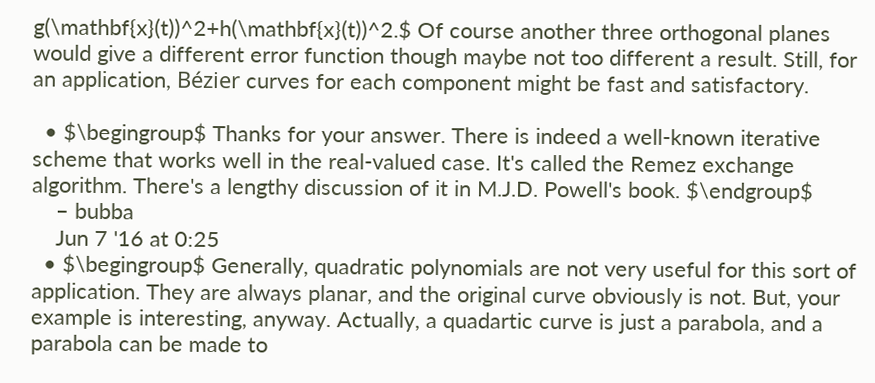g(\mathbf{x}(t))^2+h(\mathbf{x}(t))^2.$ Of course another three orthogonal planes would give a different error function though maybe not too different a result. Still, for an application, Bézier curves for each component might be fast and satisfactory.

  • $\begingroup$ Thanks for your answer. There is indeed a well-known iterative scheme that works well in the real-valued case. It's called the Remez exchange algorithm. There's a lengthy discussion of it in M.J.D. Powell's book. $\endgroup$
    – bubba
    Jun 7 '16 at 0:25
  • $\begingroup$ Generally, quadratic polynomials are not very useful for this sort of application. They are always planar, and the original curve obviously is not. But, your example is interesting, anyway. Actually, a quadartic curve is just a parabola, and a parabola can be made to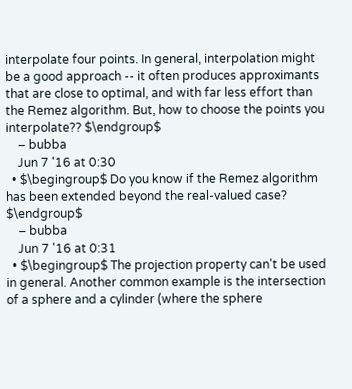interpolate four points. In general, interpolation might be a good approach -- it often produces approximants that are close to optimal, and with far less effort than the Remez algorithm. But, how to choose the points you interpolate?? $\endgroup$
    – bubba
    Jun 7 '16 at 0:30
  • $\begingroup$ Do you know if the Remez algorithm has been extended beyond the real-valued case? $\endgroup$
    – bubba
    Jun 7 '16 at 0:31
  • $\begingroup$ The projection property can't be used in general. Another common example is the intersection of a sphere and a cylinder (where the sphere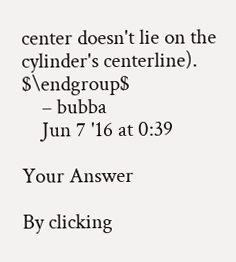center doesn't lie on the cylinder's centerline). $\endgroup$
    – bubba
    Jun 7 '16 at 0:39

Your Answer

By clicking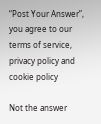“Post Your Answer”, you agree to our terms of service, privacy policy and cookie policy

Not the answer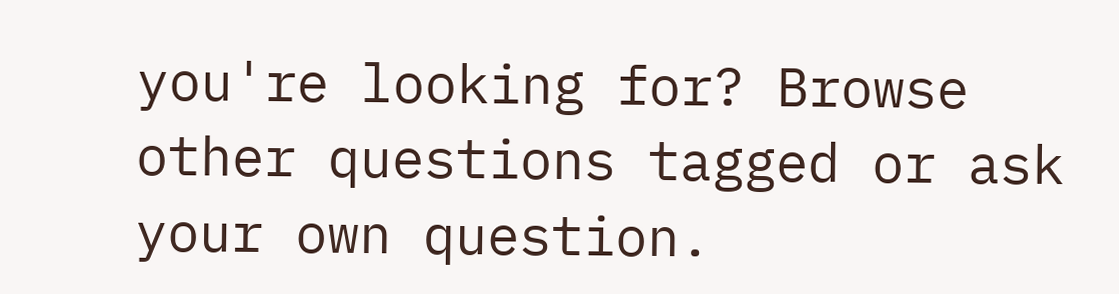you're looking for? Browse other questions tagged or ask your own question.